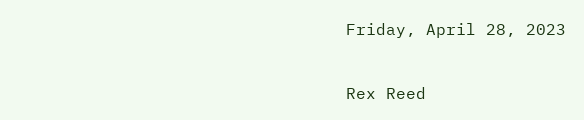Friday, April 28, 2023

Rex Reed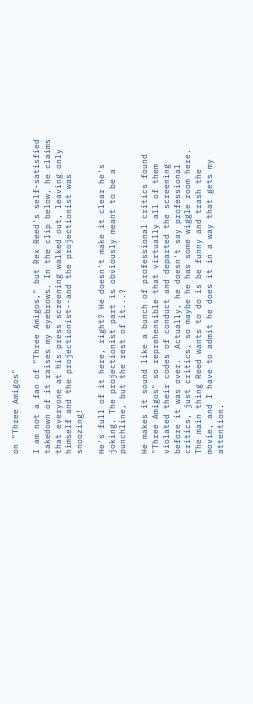on "Three Amigos"

I am not a fan of "Three Amigos," but Rex Reed's self-satisfied takedown of it raises my eyebrows. In the clip below, he claims that everyone at his press screening walked out, leaving only himself and the projectionist--and the projectionist was snoozing!

He's full of it here, right? He doesn't make it clear he's joking. The projectionist part is obviously meant to be a punchline, but the rest of it...?

He makes it sound like a bunch of professional critics found "Three Amigos" so reprehensible that virtually all of them violated their codes of conduct and departed the screening before it was over.  Actually, he doesn't say professional critics, just critics, so maybe he has some wiggle room here. The main thing Reed wants to do is be funny and trash the movie, and I have to admit he does it in a way that gets my attention.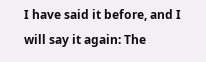I have said it before, and I will say it again: The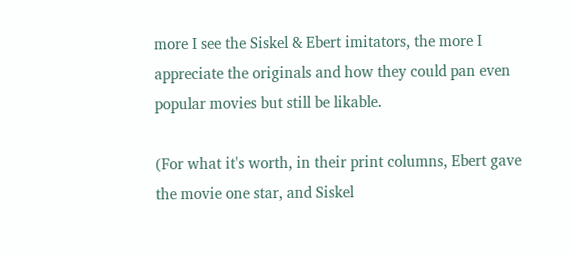more I see the Siskel & Ebert imitators, the more I appreciate the originals and how they could pan even popular movies but still be likable.

(For what it's worth, in their print columns, Ebert gave the movie one star, and Siskel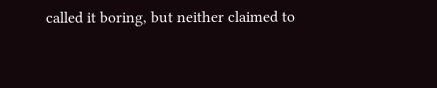called it boring, but neither claimed to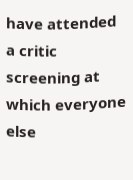have attended a critic screening at which everyone else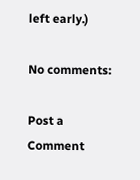left early.)

No comments:

Post a Comment